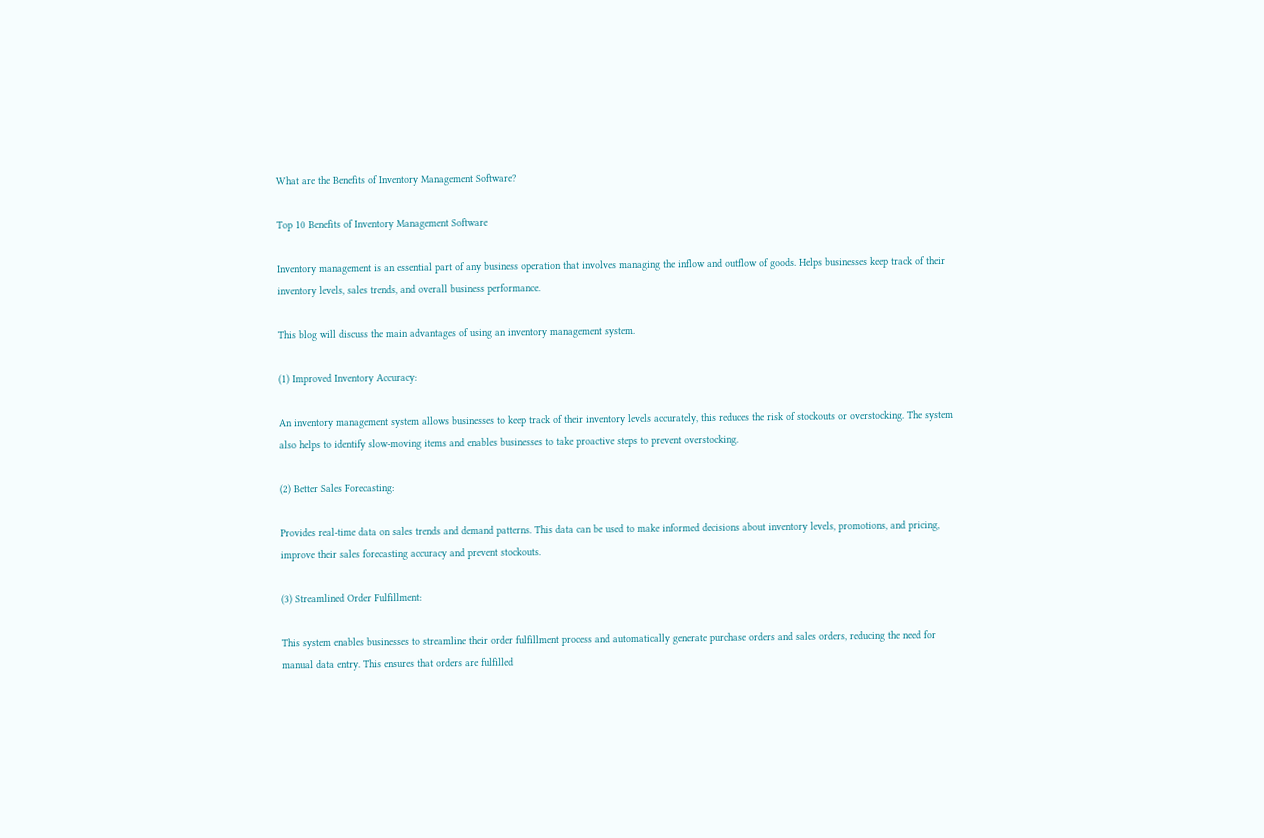What are the Benefits of Inventory Management Software?

Top 10 Benefits of Inventory Management Software

Inventory management is an essential part of any business operation that involves managing the inflow and outflow of goods. Helps businesses keep track of their inventory levels, sales trends, and overall business performance.

This blog will discuss the main advantages of using an inventory management system.

(1) Improved Inventory Accuracy:

An inventory management system allows businesses to keep track of their inventory levels accurately, this reduces the risk of stockouts or overstocking. The system also helps to identify slow-moving items and enables businesses to take proactive steps to prevent overstocking.

(2) Better Sales Forecasting:

Provides real-time data on sales trends and demand patterns. This data can be used to make informed decisions about inventory levels, promotions, and pricing, improve their sales forecasting accuracy and prevent stockouts.

(3) Streamlined Order Fulfillment:

This system enables businesses to streamline their order fulfillment process and automatically generate purchase orders and sales orders, reducing the need for manual data entry. This ensures that orders are fulfilled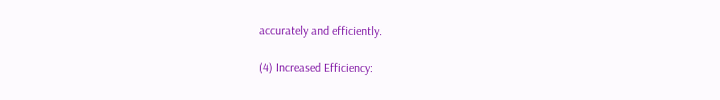accurately and efficiently.

(4) Increased Efficiency: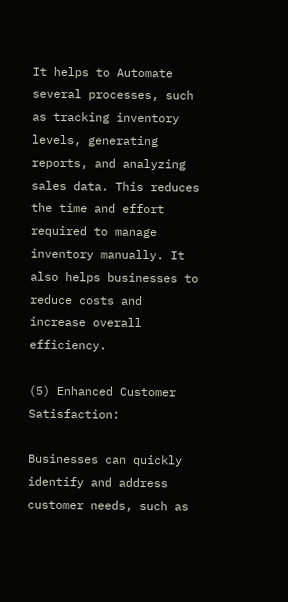It helps to Automate several processes, such as tracking inventory levels, generating reports, and analyzing sales data. This reduces the time and effort required to manage inventory manually. It also helps businesses to reduce costs and increase overall efficiency.

(5) Enhanced Customer Satisfaction:

Businesses can quickly identify and address customer needs, such as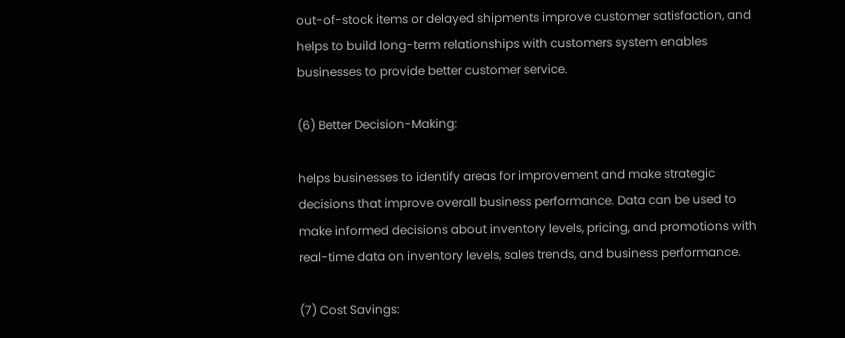out-of-stock items or delayed shipments improve customer satisfaction, and helps to build long-term relationships with customers system enables businesses to provide better customer service.

(6) Better Decision-Making:

helps businesses to identify areas for improvement and make strategic decisions that improve overall business performance. Data can be used to make informed decisions about inventory levels, pricing, and promotions with real-time data on inventory levels, sales trends, and business performance.

(7) Cost Savings: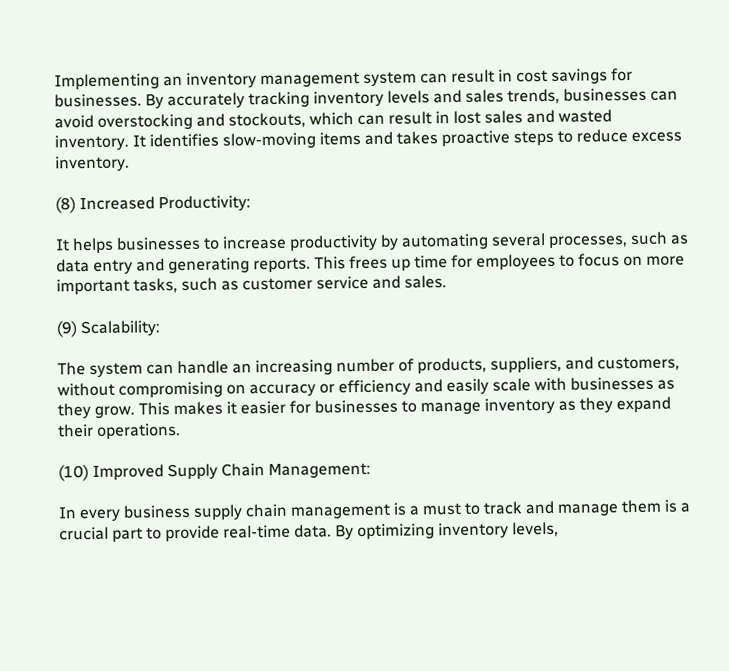Implementing an inventory management system can result in cost savings for businesses. By accurately tracking inventory levels and sales trends, businesses can avoid overstocking and stockouts, which can result in lost sales and wasted inventory. It identifies slow-moving items and takes proactive steps to reduce excess inventory.

(8) Increased Productivity:

It helps businesses to increase productivity by automating several processes, such as data entry and generating reports. This frees up time for employees to focus on more important tasks, such as customer service and sales.

(9) Scalability:

The system can handle an increasing number of products, suppliers, and customers, without compromising on accuracy or efficiency and easily scale with businesses as they grow. This makes it easier for businesses to manage inventory as they expand their operations.

(10) Improved Supply Chain Management:

In every business supply chain management is a must to track and manage them is a crucial part to provide real-time data. By optimizing inventory levels,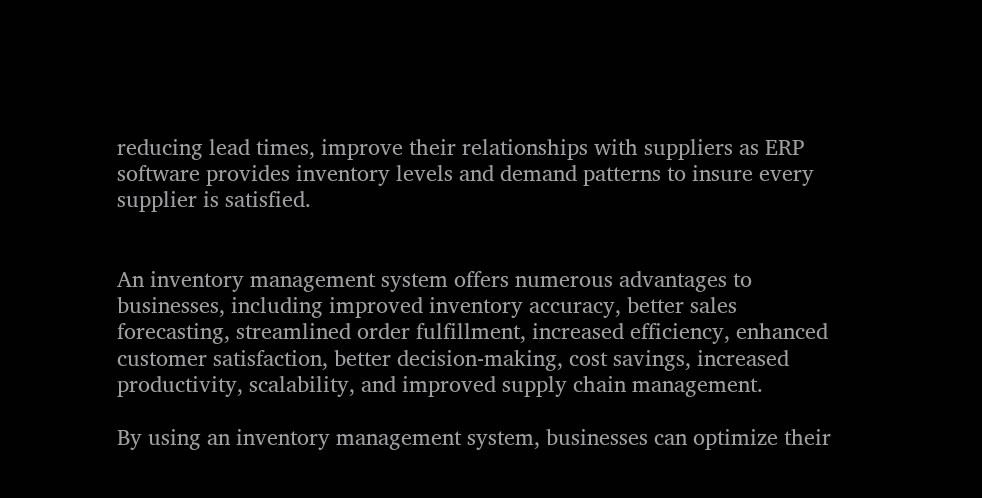reducing lead times, improve their relationships with suppliers as ERP software provides inventory levels and demand patterns to insure every supplier is satisfied.


An inventory management system offers numerous advantages to businesses, including improved inventory accuracy, better sales forecasting, streamlined order fulfillment, increased efficiency, enhanced customer satisfaction, better decision-making, cost savings, increased productivity, scalability, and improved supply chain management.

By using an inventory management system, businesses can optimize their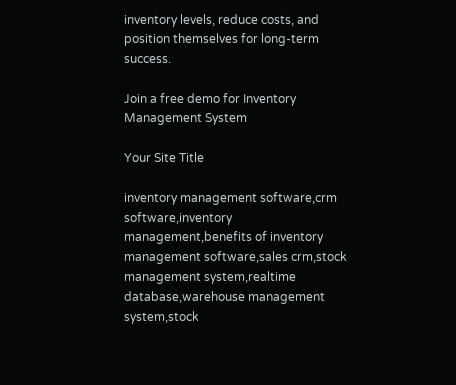inventory levels, reduce costs, and position themselves for long-term success.

Join a free demo for Inventory Management System

Your Site Title

inventory management software,crm software,inventory management,benefits of inventory management software,sales crm,stock management system,realtime database,warehouse management system,stock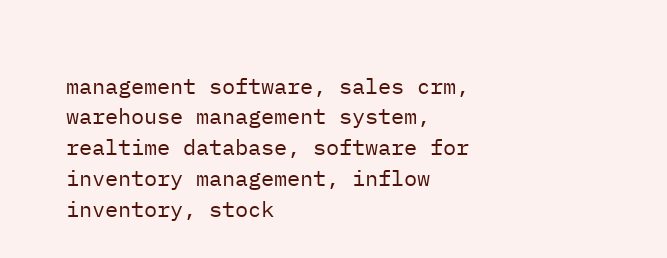management software, sales crm,  warehouse management system, realtime database, software for inventory management, inflow inventory, stock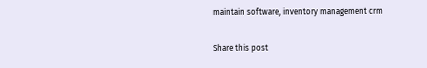maintain software, inventory management crm

Share this post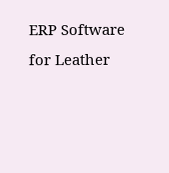ERP Software for Leather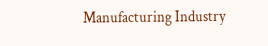Manufacturing Industry